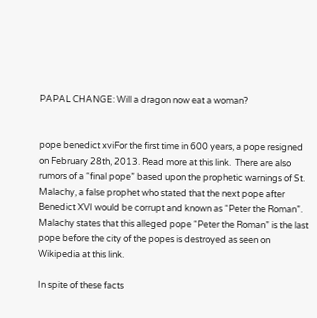PAPAL CHANGE: Will a dragon now eat a woman?


pope benedict xviFor the first time in 600 years, a pope resigned on February 28th, 2013. Read more at this link.  There are also rumors of a “final pope” based upon the prophetic warnings of St. Malachy, a false prophet who stated that the next pope after Benedict XVI would be corrupt and known as “Peter the Roman”.  Malachy states that this alleged pope “Peter the Roman” is the last pope before the city of the popes is destroyed as seen on Wikipedia at this link.

In spite of these facts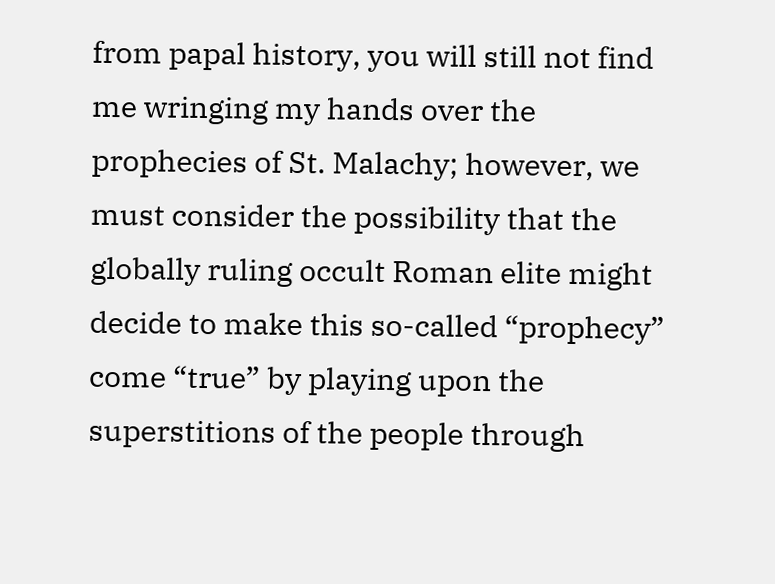from papal history, you will still not find me wringing my hands over the prophecies of St. Malachy; however, we must consider the possibility that the globally ruling occult Roman elite might decide to make this so-called “prophecy” come “true” by playing upon the superstitions of the people through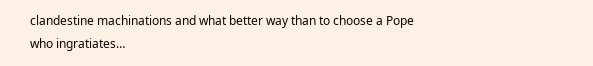clandestine machinations and what better way than to choose a Pope who ingratiates…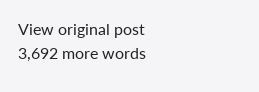View original post 3,692 more words